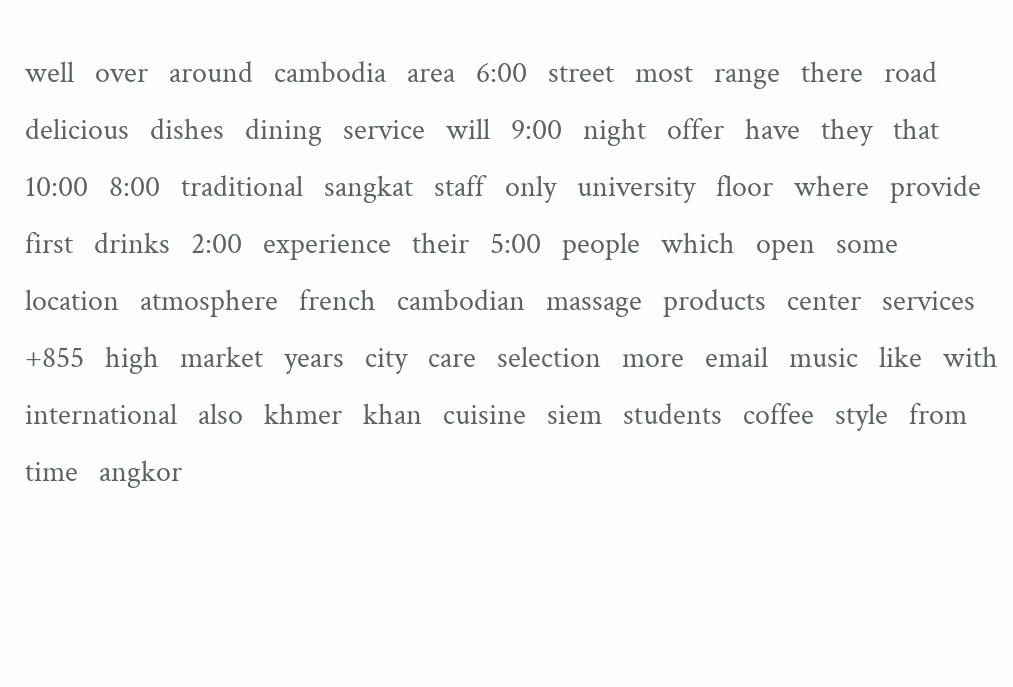well   over   around   cambodia   area   6:00   street   most   range   there   road   delicious   dishes   dining   service   will   9:00   night   offer   have   they   that   10:00   8:00   traditional   sangkat   staff   only   university   floor   where   provide   first   drinks   2:00   experience   their   5:00   people   which   open   some   location   atmosphere   french   cambodian   massage   products   center   services   +855   high   market   years   city   care   selection   more   email   music   like   with   international   also   khmer   khan   cuisine   siem   students   coffee   style   from   time   angkor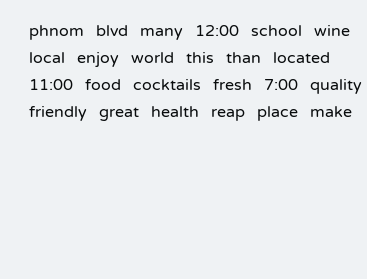phnom   blvd   many   12:00   school   wine   local   enjoy   world   this   than   located   11:00   food   cocktails   fresh   7:00   quality   friendly   great   health   reap   place   make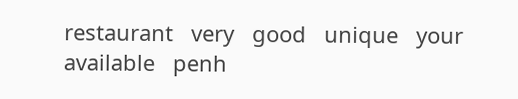restaurant   very   good   unique   your   available   penh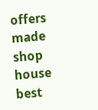offers   made   shop   house   best